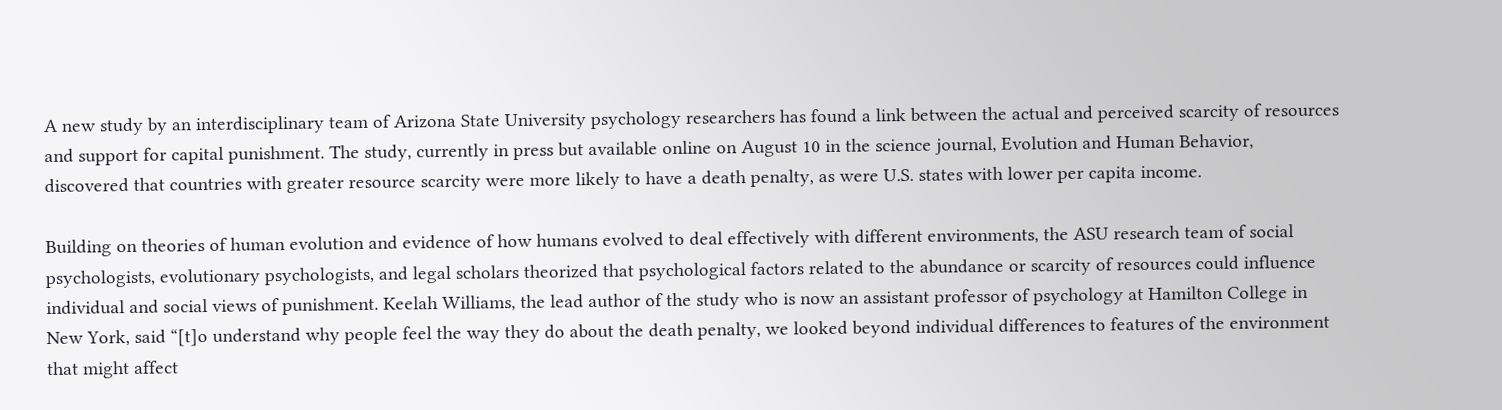A new study by an interdisciplinary team of Arizona State University psychology researchers has found a link between the actual and perceived scarcity of resources and support for capital punishment. The study, currently in press but available online on August 10 in the science journal, Evolution and Human Behavior, discovered that countries with greater resource scarcity were more likely to have a death penalty, as were U.S. states with lower per capita income.

Building on theories of human evolution and evidence of how humans evolved to deal effectively with different environments, the ASU research team of social psychologists, evolutionary psychologists, and legal scholars theorized that psychological factors related to the abundance or scarcity of resources could influence individual and social views of punishment. Keelah Williams, the lead author of the study who is now an assistant professor of psychology at Hamilton College in New York, said “[t]o understand why people feel the way they do about the death penalty, we looked beyond individual differences to features of the environment that might affect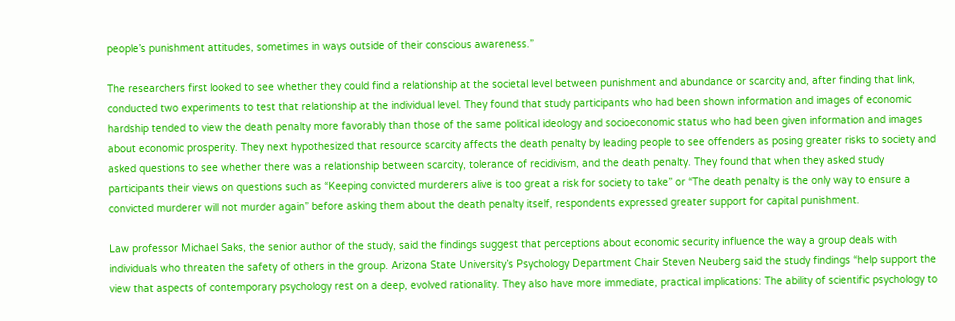people’s punishment attitudes, sometimes in ways outside of their conscious awareness.”

The researchers first looked to see whether they could find a relationship at the societal level between punishment and abundance or scarcity and, after finding that link, conducted two experiments to test that relationship at the individual level. They found that study participants who had been shown information and images of economic hardship tended to view the death penalty more favorably than those of the same political ideology and socioeconomic status who had been given information and images about economic prosperity. They next hypothesized that resource scarcity affects the death penalty by leading people to see offenders as posing greater risks to society and asked questions to see whether there was a relationship between scarcity, tolerance of recidivism, and the death penalty. They found that when they asked study participants their views on questions such as “Keeping convicted murderers alive is too great a risk for society to take” or “The death penalty is the only way to ensure a convicted murderer will not murder again” before asking them about the death penalty itself, respondents expressed greater support for capital punishment.

Law professor Michael Saks, the senior author of the study, said the findings suggest that perceptions about economic security influence the way a group deals with individuals who threaten the safety of others in the group. Arizona State University’s Psychology Department Chair Steven Neuberg said the study findings “help support the view that aspects of contemporary psychology rest on a deep, evolved rationality. They also have more immediate, practical implications: The ability of scientific psychology to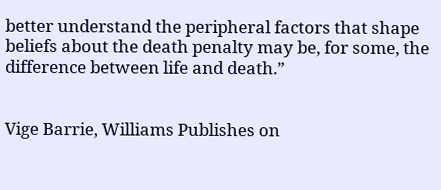better understand the peripheral factors that shape beliefs about the death penalty may be, for some, the difference between life and death.”


Vige Barrie, Williams Publishes on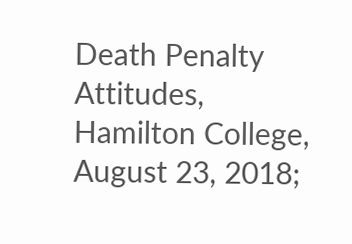Death Penalty Attitudes, Hamilton College, August 23, 2018;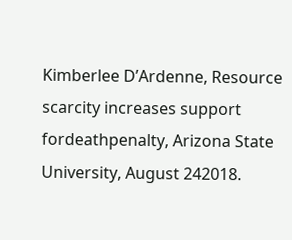Kimberlee D’Ardenne, Resource scarcity increases support fordeathpenalty, Arizona State University, August 242018.